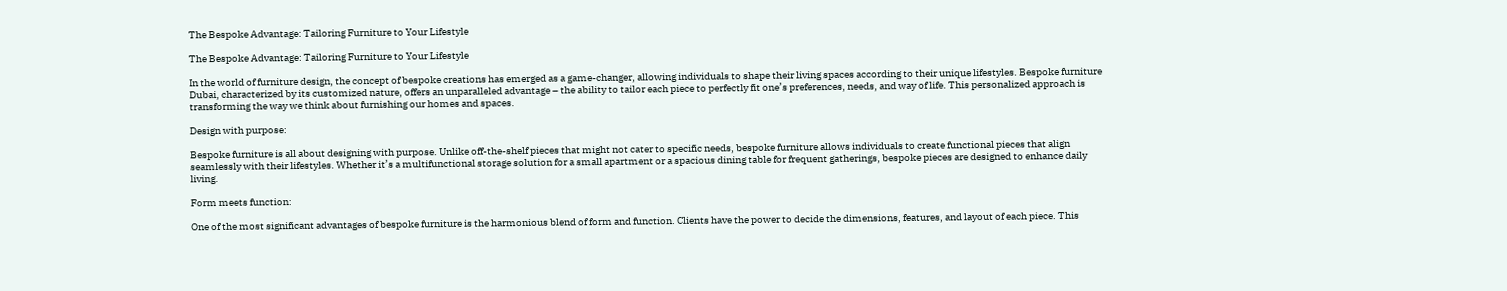The Bespoke Advantage: Tailoring Furniture to Your Lifestyle

The Bespoke Advantage: Tailoring Furniture to Your Lifestyle

In the world of furniture design, the concept of bespoke creations has emerged as a game-changer, allowing individuals to shape their living spaces according to their unique lifestyles. Bespoke furniture Dubai, characterized by its customized nature, offers an unparalleled advantage – the ability to tailor each piece to perfectly fit one’s preferences, needs, and way of life. This personalized approach is transforming the way we think about furnishing our homes and spaces.

Design with purpose:

Bespoke furniture is all about designing with purpose. Unlike off-the-shelf pieces that might not cater to specific needs, bespoke furniture allows individuals to create functional pieces that align seamlessly with their lifestyles. Whether it’s a multifunctional storage solution for a small apartment or a spacious dining table for frequent gatherings, bespoke pieces are designed to enhance daily living.

Form meets function:

One of the most significant advantages of bespoke furniture is the harmonious blend of form and function. Clients have the power to decide the dimensions, features, and layout of each piece. This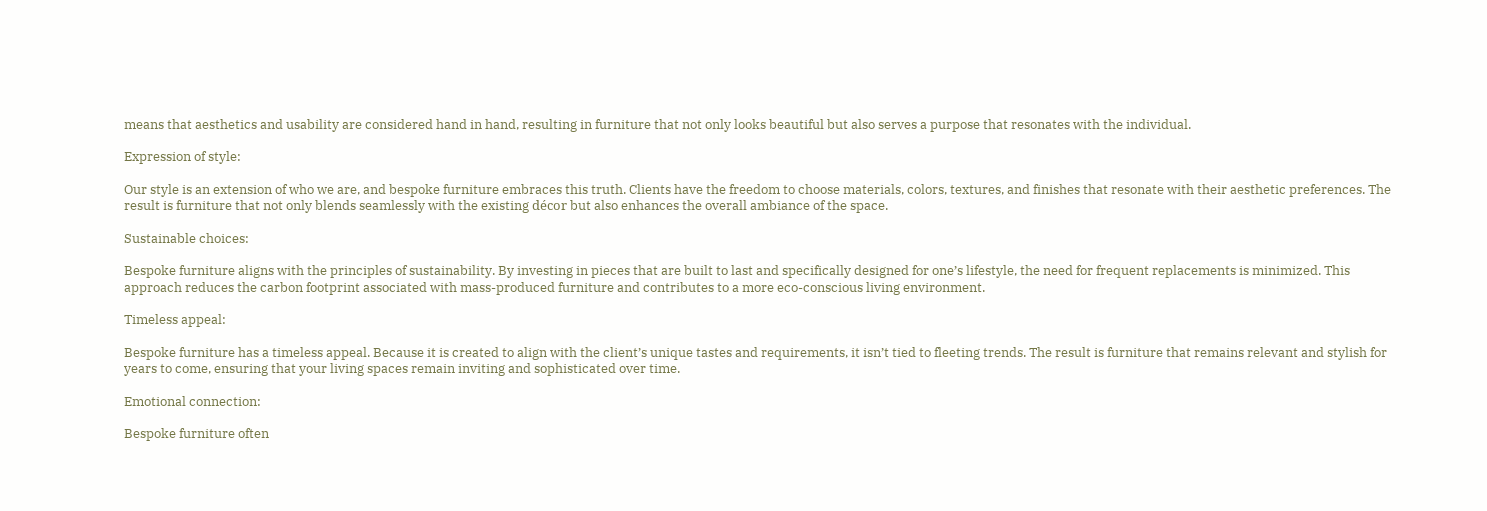means that aesthetics and usability are considered hand in hand, resulting in furniture that not only looks beautiful but also serves a purpose that resonates with the individual.

Expression of style:

Our style is an extension of who we are, and bespoke furniture embraces this truth. Clients have the freedom to choose materials, colors, textures, and finishes that resonate with their aesthetic preferences. The result is furniture that not only blends seamlessly with the existing décor but also enhances the overall ambiance of the space.

Sustainable choices:

Bespoke furniture aligns with the principles of sustainability. By investing in pieces that are built to last and specifically designed for one’s lifestyle, the need for frequent replacements is minimized. This approach reduces the carbon footprint associated with mass-produced furniture and contributes to a more eco-conscious living environment.

Timeless appeal:

Bespoke furniture has a timeless appeal. Because it is created to align with the client’s unique tastes and requirements, it isn’t tied to fleeting trends. The result is furniture that remains relevant and stylish for years to come, ensuring that your living spaces remain inviting and sophisticated over time.

Emotional connection:

Bespoke furniture often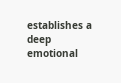establishes a deep emotional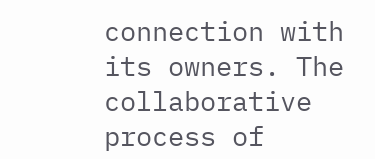connection with its owners. The collaborative process of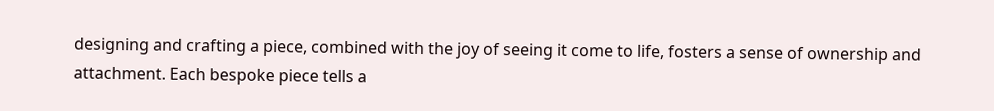designing and crafting a piece, combined with the joy of seeing it come to life, fosters a sense of ownership and attachment. Each bespoke piece tells a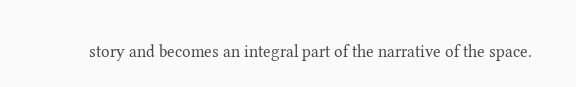story and becomes an integral part of the narrative of the space.